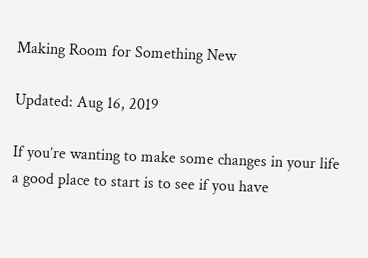Making Room for Something New

Updated: Aug 16, 2019

If you’re wanting to make some changes in your life a good place to start is to see if you have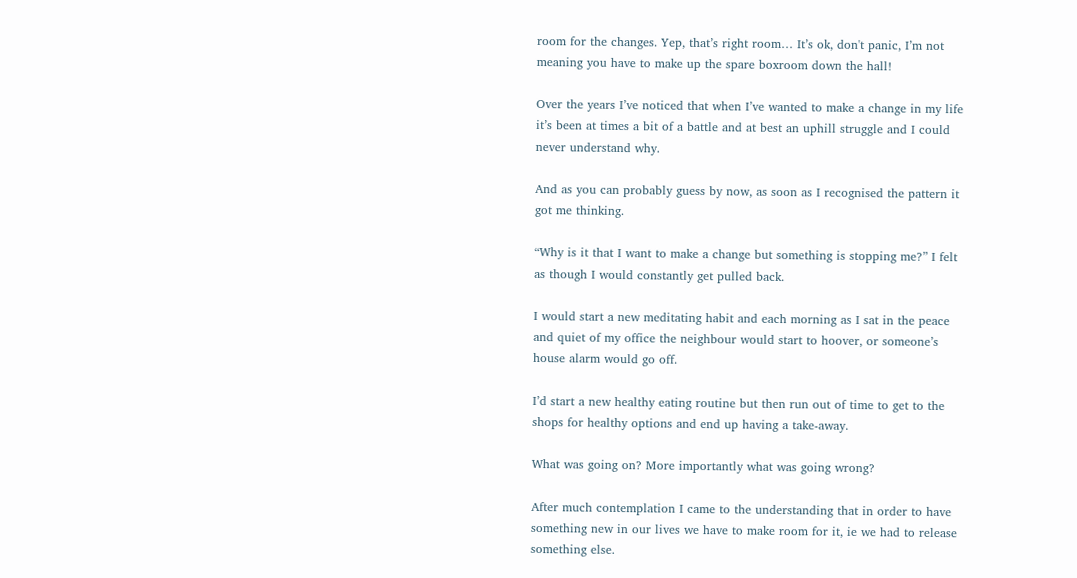room for the changes. Yep, that’s right room… It’s ok, don't panic, I’m not meaning you have to make up the spare boxroom down the hall!

Over the years I’ve noticed that when I’ve wanted to make a change in my life it’s been at times a bit of a battle and at best an uphill struggle and I could never understand why.

And as you can probably guess by now, as soon as I recognised the pattern it got me thinking.

“Why is it that I want to make a change but something is stopping me?” I felt as though I would constantly get pulled back.

I would start a new meditating habit and each morning as I sat in the peace and quiet of my office the neighbour would start to hoover, or someone’s house alarm would go off.

I’d start a new healthy eating routine but then run out of time to get to the shops for healthy options and end up having a take-away.

What was going on? More importantly what was going wrong?

After much contemplation I came to the understanding that in order to have something new in our lives we have to make room for it, ie we had to release something else.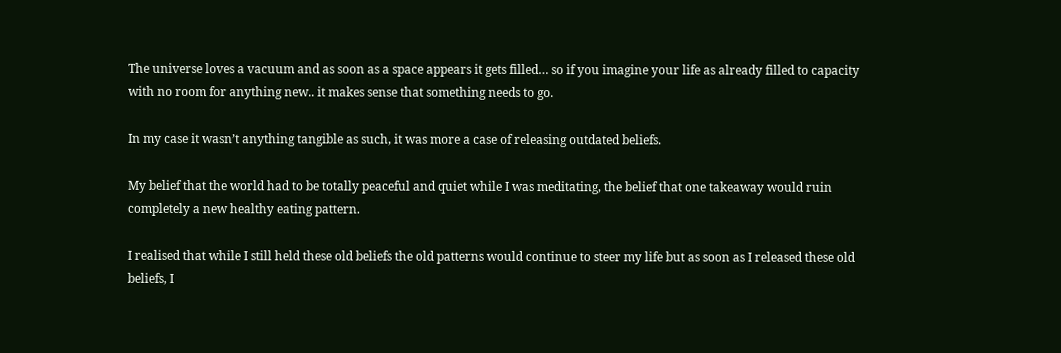The universe loves a vacuum and as soon as a space appears it gets filled… so if you imagine your life as already filled to capacity with no room for anything new.. it makes sense that something needs to go.

In my case it wasn’t anything tangible as such, it was more a case of releasing outdated beliefs.

My belief that the world had to be totally peaceful and quiet while I was meditating, the belief that one takeaway would ruin completely a new healthy eating pattern.

I realised that while I still held these old beliefs the old patterns would continue to steer my life but as soon as I released these old beliefs, I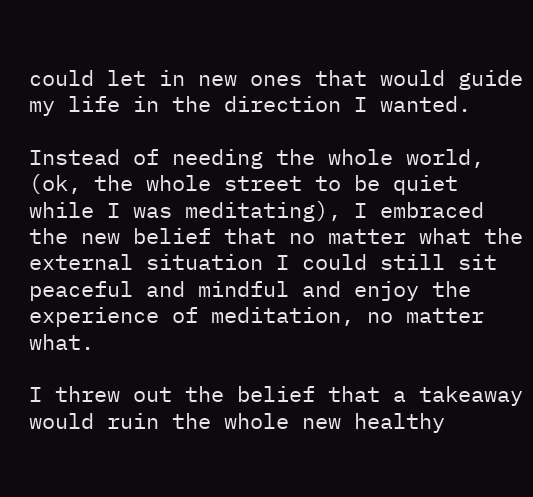could let in new ones that would guide my life in the direction I wanted.

Instead of needing the whole world, (ok, the whole street to be quiet while I was meditating), I embraced the new belief that no matter what the external situation I could still sit peaceful and mindful and enjoy the experience of meditation, no matter what.

I threw out the belief that a takeaway would ruin the whole new healthy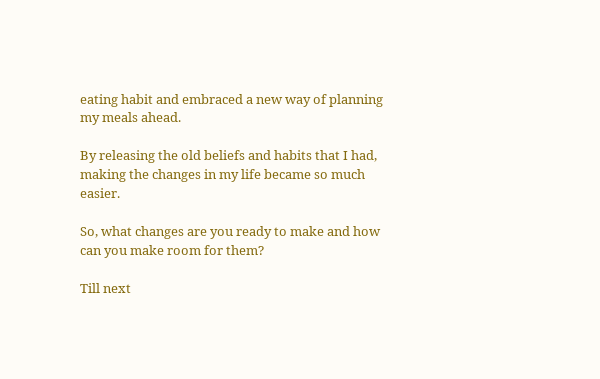eating habit and embraced a new way of planning my meals ahead.

By releasing the old beliefs and habits that I had, making the changes in my life became so much easier.

So, what changes are you ready to make and how can you make room for them?

Till next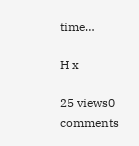time…

H x

25 views0 comments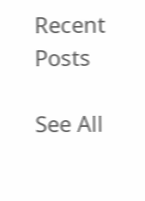Recent Posts

See All